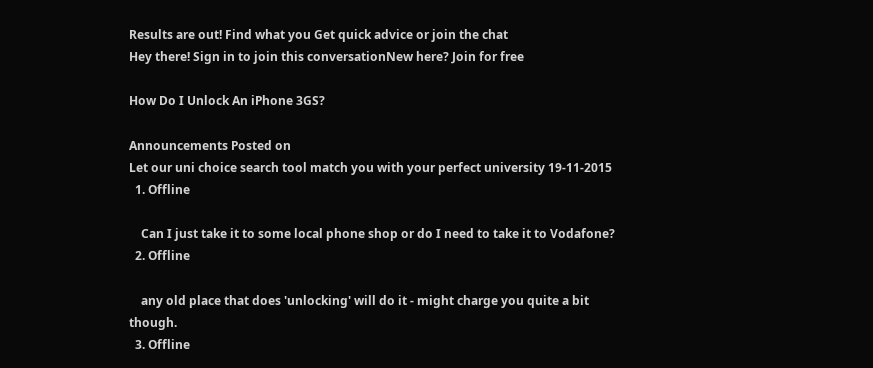Results are out! Find what you Get quick advice or join the chat
Hey there! Sign in to join this conversationNew here? Join for free

How Do I Unlock An iPhone 3GS?

Announcements Posted on
Let our uni choice search tool match you with your perfect university 19-11-2015
  1. Offline

    Can I just take it to some local phone shop or do I need to take it to Vodafone?
  2. Offline

    any old place that does 'unlocking' will do it - might charge you quite a bit though.
  3. Offline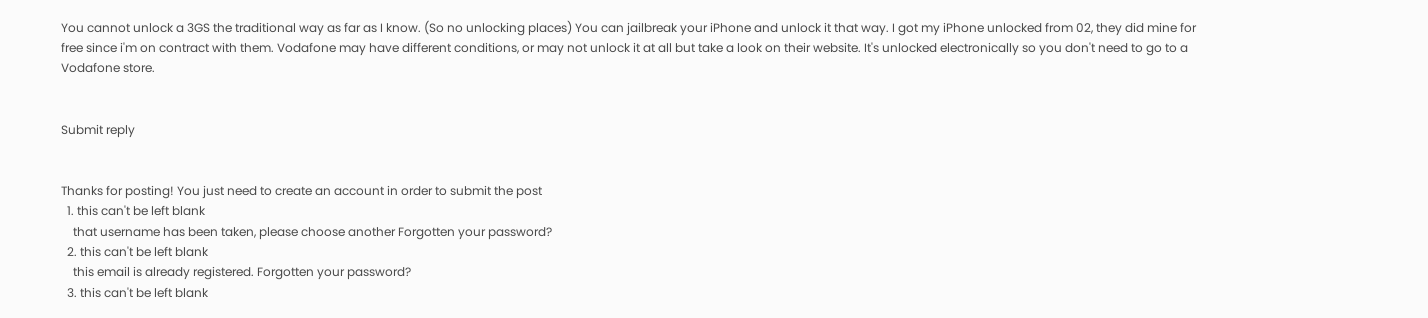You cannot unlock a 3GS the traditional way as far as I know. (So no unlocking places) You can jailbreak your iPhone and unlock it that way. I got my iPhone unlocked from 02, they did mine for free since i'm on contract with them. Vodafone may have different conditions, or may not unlock it at all but take a look on their website. It's unlocked electronically so you don't need to go to a Vodafone store.


Submit reply


Thanks for posting! You just need to create an account in order to submit the post
  1. this can't be left blank
    that username has been taken, please choose another Forgotten your password?
  2. this can't be left blank
    this email is already registered. Forgotten your password?
  3. this can't be left blank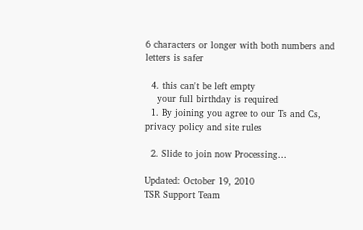6 characters or longer with both numbers and letters is safer

  4. this can't be left empty
    your full birthday is required
  1. By joining you agree to our Ts and Cs, privacy policy and site rules

  2. Slide to join now Processing…

Updated: October 19, 2010
TSR Support Team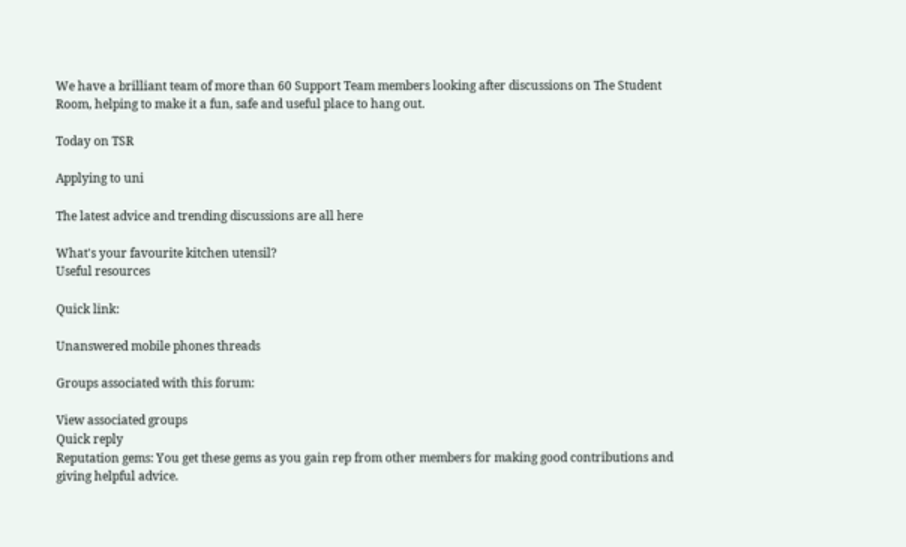We have a brilliant team of more than 60 Support Team members looking after discussions on The Student Room, helping to make it a fun, safe and useful place to hang out.

Today on TSR

Applying to uni

The latest advice and trending discussions are all here

What's your favourite kitchen utensil?
Useful resources

Quick link:

Unanswered mobile phones threads

Groups associated with this forum:

View associated groups
Quick reply
Reputation gems: You get these gems as you gain rep from other members for making good contributions and giving helpful advice.